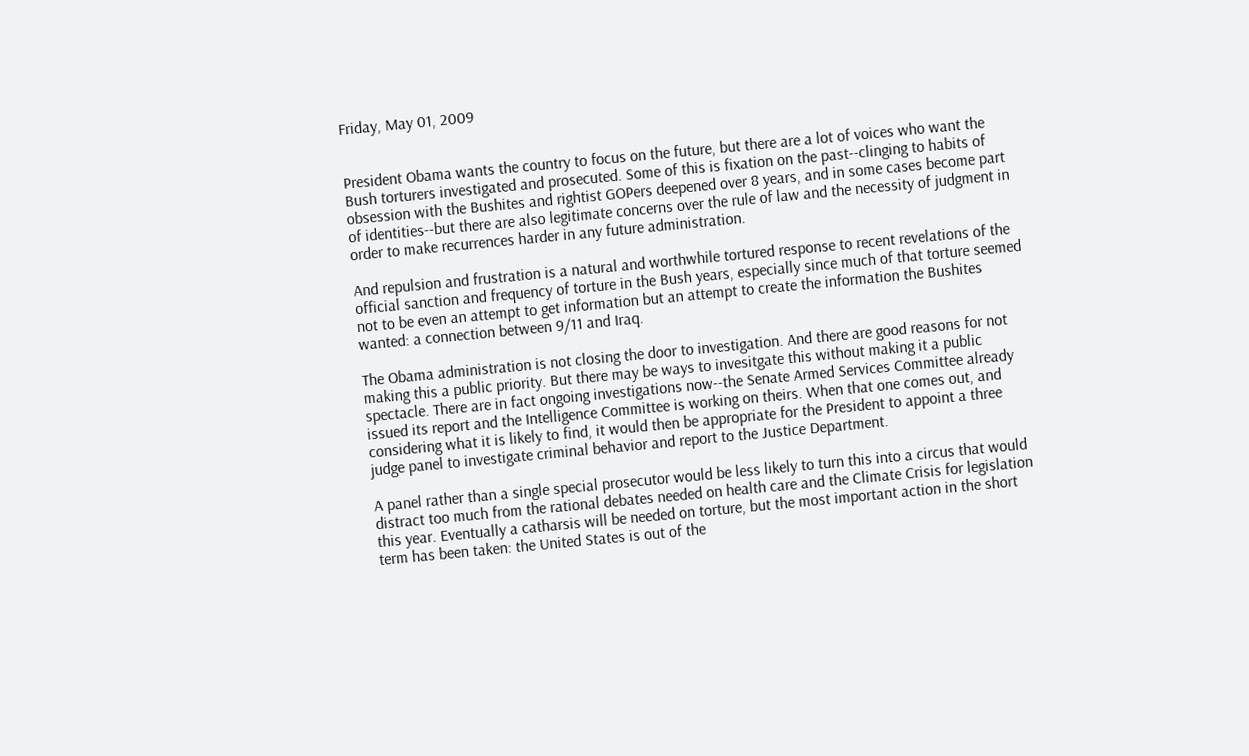Friday, May 01, 2009


President Obama wants the country to focus on the future, but there are a lot of voices who want the Bush torturers investigated and prosecuted. Some of this is fixation on the past--clinging to habits of obsession with the Bushites and rightist GOPers deepened over 8 years, and in some cases become part of identities--but there are also legitimate concerns over the rule of law and the necessity of judgment in order to make recurrences harder in any future administration.

And repulsion and frustration is a natural and worthwhile tortured response to recent revelations of the official sanction and frequency of torture in the Bush years, especially since much of that torture seemed not to be even an attempt to get information but an attempt to create the information the Bushites wanted: a connection between 9/11 and Iraq.

The Obama administration is not closing the door to investigation. And there are good reasons for not making this a public priority. But there may be ways to invesitgate this without making it a public spectacle. There are in fact ongoing investigations now--the Senate Armed Services Committee already issued its report and the Intelligence Committee is working on theirs. When that one comes out, and considering what it is likely to find, it would then be appropriate for the President to appoint a three judge panel to investigate criminal behavior and report to the Justice Department.

A panel rather than a single special prosecutor would be less likely to turn this into a circus that would distract too much from the rational debates needed on health care and the Climate Crisis for legislation this year. Eventually a catharsis will be needed on torture, but the most important action in the short term has been taken: the United States is out of the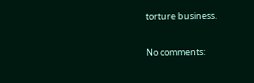torture business.

No comments: